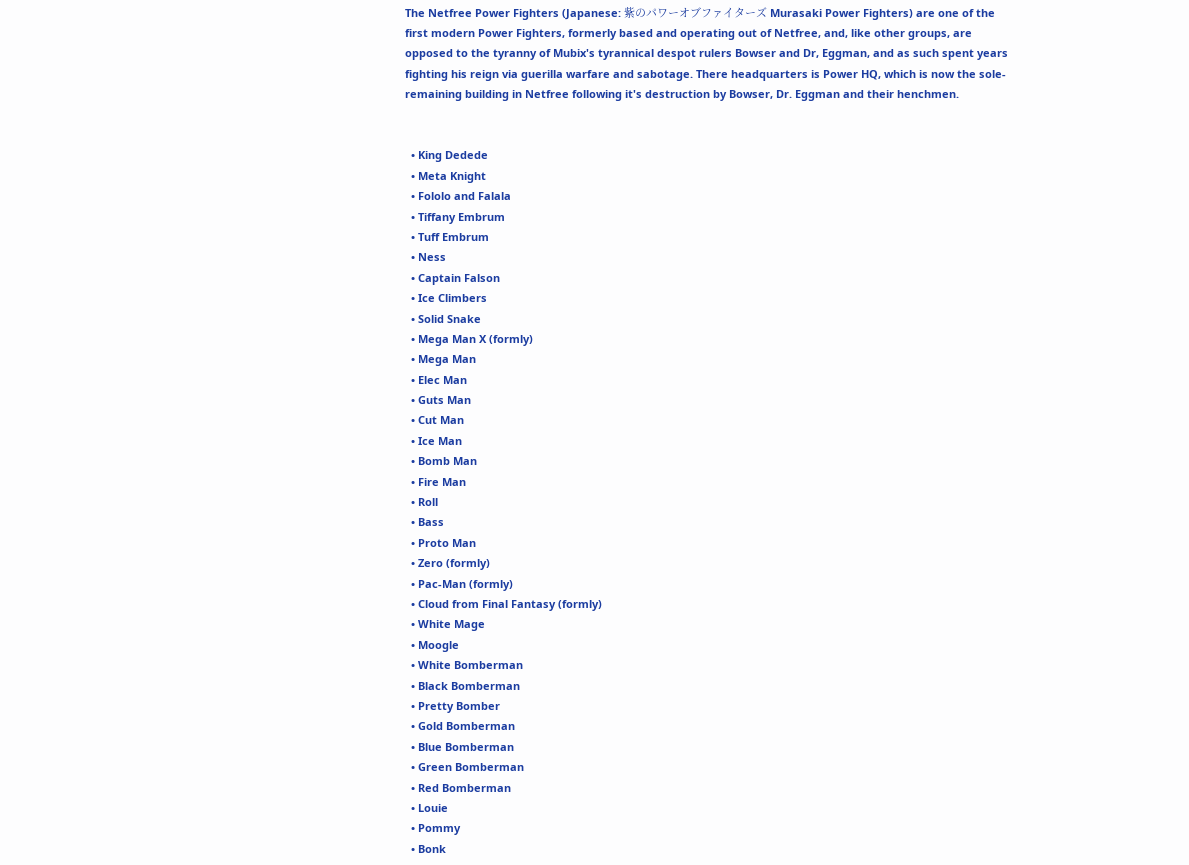The Netfree Power Fighters (Japanese: 紫のパワーオブファイターズ Murasaki Power Fighters) are one of the first modern Power Fighters, formerly based and operating out of Netfree, and, like other groups, are opposed to the tyranny of Mubix's tyrannical despot rulers Bowser and Dr, Eggman, and as such spent years fighting his reign via guerilla warfare and sabotage. There headquarters is Power HQ, which is now the sole-remaining building in Netfree following it's destruction by Bowser, Dr. Eggman and their henchmen.


  • King Dedede
  • Meta Knight
  • Fololo and Falala
  • Tiffany Embrum
  • Tuff Embrum
  • Ness
  • Captain Falson
  • Ice Climbers
  • Solid Snake
  • Mega Man X (formly)
  • Mega Man
  • Elec Man
  • Guts Man
  • Cut Man
  • Ice Man
  • Bomb Man
  • Fire Man
  • Roll
  • Bass
  • Proto Man
  • Zero (formly)
  • Pac-Man (formly)
  • Cloud from Final Fantasy (formly)
  • White Mage
  • Moogle
  • White Bomberman
  • Black Bomberman
  • Pretty Bomber
  • Gold Bomberman
  • Blue Bomberman
  • Green Bomberman
  • Red Bomberman
  • Louie
  • Pommy
  • Bonk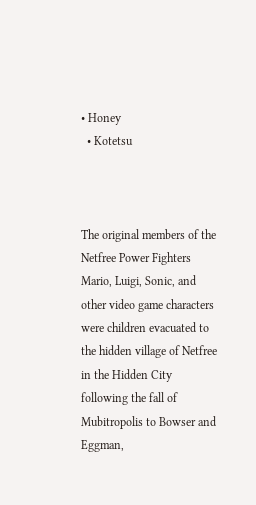• Honey
  • Kotetsu



The original members of the Netfree Power Fighters Mario, Luigi, Sonic, and other video game characters were children evacuated to the hidden village of Netfree in the Hidden City following the fall of Mubitropolis to Bowser and Eggman,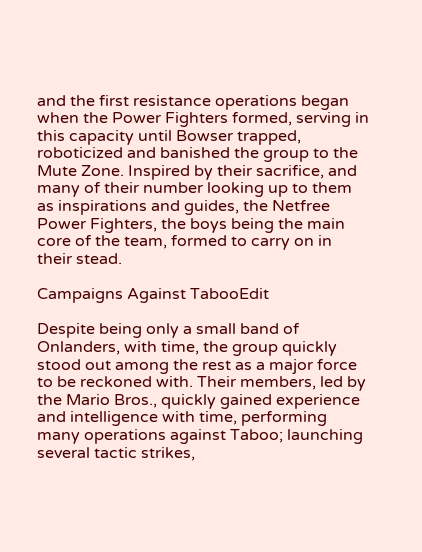and the first resistance operations began when the Power Fighters formed, serving in this capacity until Bowser trapped, roboticized and banished the group to the Mute Zone. Inspired by their sacrifice, and many of their number looking up to them as inspirations and guides, the Netfree Power Fighters, the boys being the main core of the team, formed to carry on in their stead.

Campaigns Against TabooEdit

Despite being only a small band of Onlanders, with time, the group quickly stood out among the rest as a major force to be reckoned with. Their members, led by the Mario Bros., quickly gained experience and intelligence with time, performing many operations against Taboo; launching several tactic strikes,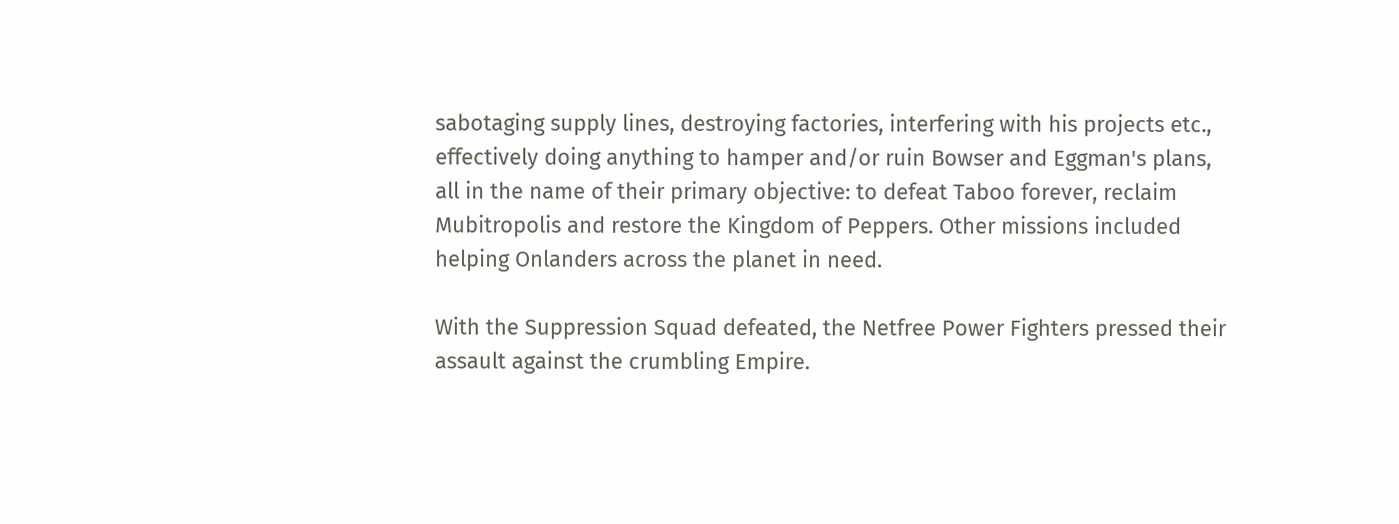sabotaging supply lines, destroying factories, interfering with his projects etc., effectively doing anything to hamper and/or ruin Bowser and Eggman's plans, all in the name of their primary objective: to defeat Taboo forever, reclaim Mubitropolis and restore the Kingdom of Peppers. Other missions included helping Onlanders across the planet in need.

With the Suppression Squad defeated, the Netfree Power Fighters pressed their assault against the crumbling Empire.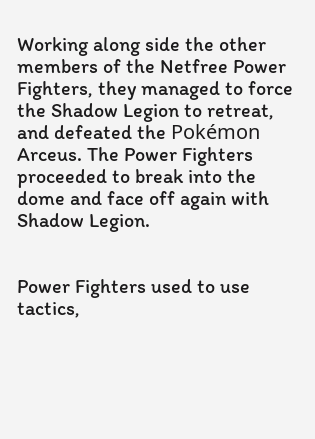Working along side the other members of the Netfree Power Fighters, they managed to force the Shadow Legion to retreat, and defeated the Pokémon Arceus. The Power Fighters proceeded to break into the dome and face off again with Shadow Legion.


Power Fighters used to use tactics,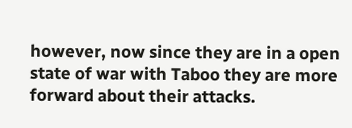however, now since they are in a open state of war with Taboo they are more forward about their attacks.